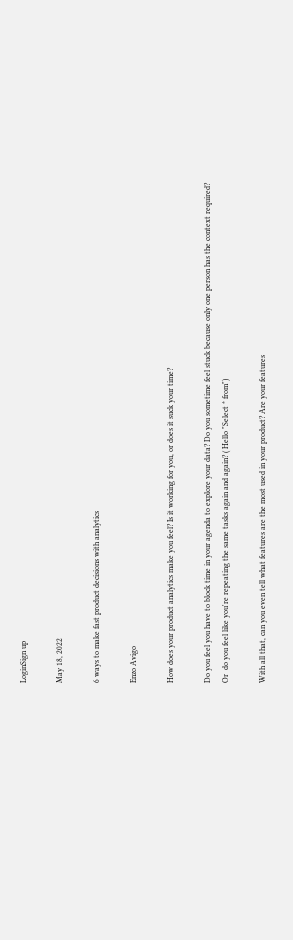LoginSign up

May 18, 2022

6 ways to make fast product decisions with analytics

Enzo Avigo

How does your product analytics make you feel? Is it working for you, or does it suck your time?

Do you feel you have to block time in your agenda to explore your data? Do you sometime feel stuck because only one person has the context required?
Or  do you feel like you're repeating the same tasks again and again? ( Hello "Select * from")

With all that, can you even tell what features are the most used in your product? Are your features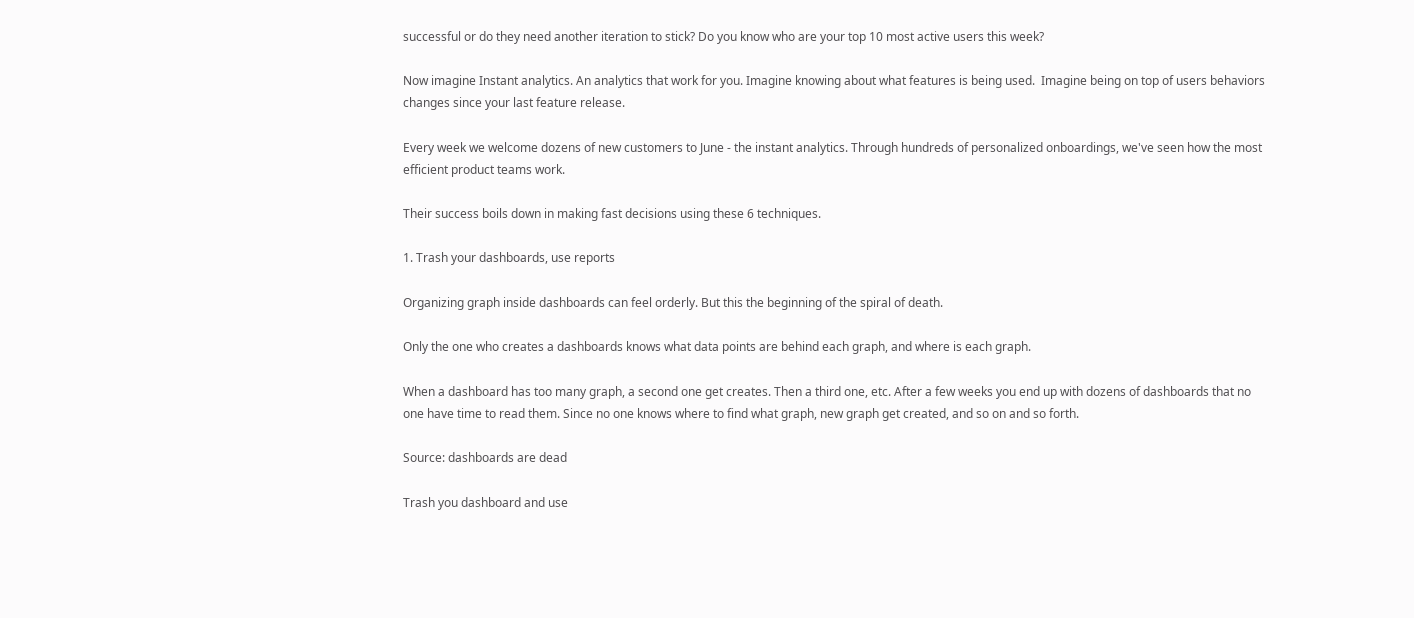successful or do they need another iteration to stick? Do you know who are your top 10 most active users this week?

Now imagine Instant analytics. An analytics that work for you. Imagine knowing about what features is being used.  Imagine being on top of users behaviors changes since your last feature release.

Every week we welcome dozens of new customers to June - the instant analytics. Through hundreds of personalized onboardings, we've seen how the most efficient product teams work.

Their success boils down in making fast decisions using these 6 techniques.

1. Trash your dashboards, use reports

Organizing graph inside dashboards can feel orderly. But this the beginning of the spiral of death.

Only the one who creates a dashboards knows what data points are behind each graph, and where is each graph.

When a dashboard has too many graph, a second one get creates. Then a third one, etc. After a few weeks you end up with dozens of dashboards that no one have time to read them. Since no one knows where to find what graph, new graph get created, and so on and so forth.

Source: dashboards are dead

Trash you dashboard and use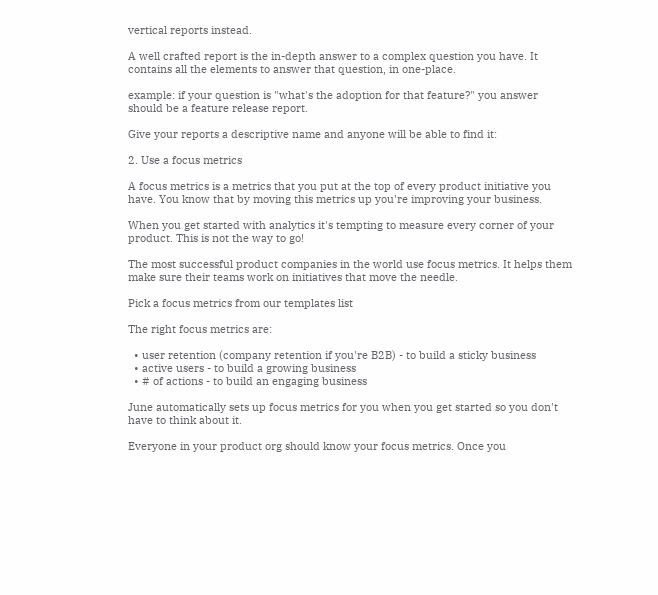vertical reports instead.

A well crafted report is the in-depth answer to a complex question you have. It contains all the elements to answer that question, in one-place.

example: if your question is "what's the adoption for that feature?" you answer should be a feature release report.

Give your reports a descriptive name and anyone will be able to find it:

2. Use a focus metrics

A focus metrics is a metrics that you put at the top of every product initiative you have. You know that by moving this metrics up you're improving your business.

When you get started with analytics it's tempting to measure every corner of your product. This is not the way to go!

The most successful product companies in the world use focus metrics. It helps them make sure their teams work on initiatives that move the needle.

Pick a focus metrics from our templates list

The right focus metrics are:

  • user retention (company retention if you're B2B) - to build a sticky business
  • active users - to build a growing business
  • # of actions - to build an engaging business

June automatically sets up focus metrics for you when you get started so you don't have to think about it.

Everyone in your product org should know your focus metrics. Once you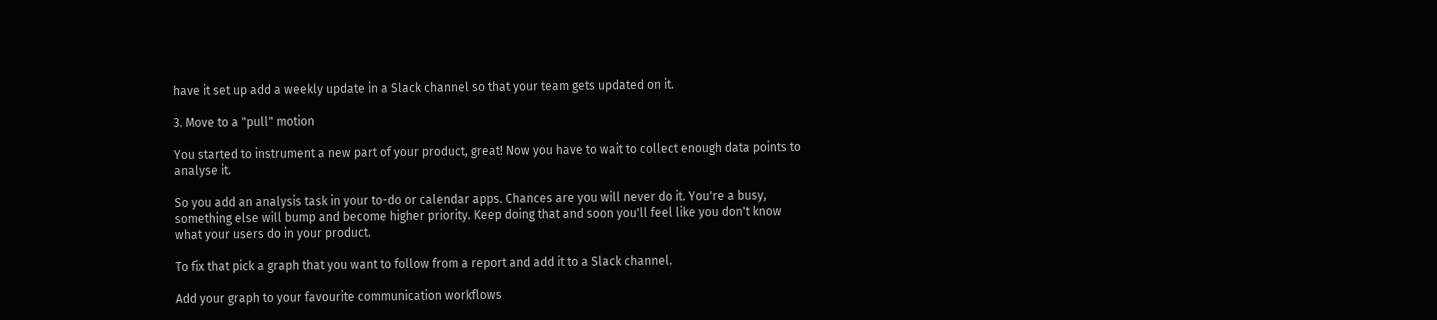have it set up add a weekly update in a Slack channel so that your team gets updated on it.

3. Move to a "pull" motion

You started to instrument a new part of your product, great! Now you have to wait to collect enough data points to analyse it.

So you add an analysis task in your to-do or calendar apps. Chances are you will never do it. You're a busy, something else will bump and become higher priority. Keep doing that and soon you'll feel like you don't know what your users do in your product.

To fix that pick a graph that you want to follow from a report and add it to a Slack channel.

Add your graph to your favourite communication workflows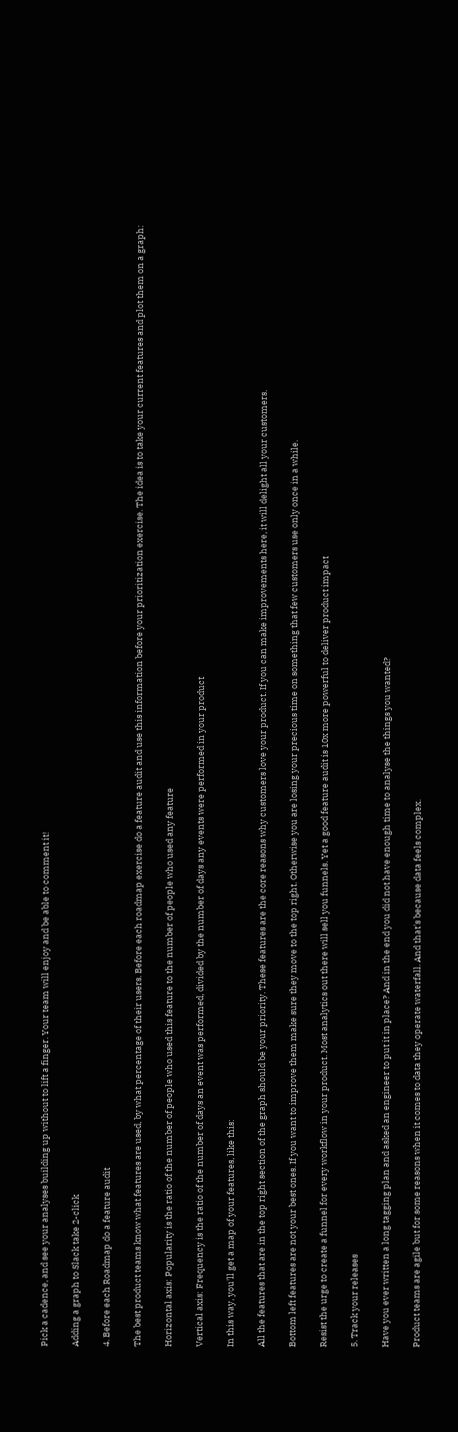Pick a cadence, and see your analyses building up without to lift a finger. Your team will enjoy and be able to comment it!

Adding a graph to Slack take 2-click

4. Before each Roadmap do a feature audit

The best product teams know what features are used, by what percentage of their users. Before each roadmap exercise do a feature audit and use this information before your prioritization exercise. The idea is to take your current features and plot them on a graph:

Horizontal axis: Popularity is the ratio of the number of people who used this feature to the number of people who used any feature

Vertical axis: Frequency is the ratio of the number of days an event was performed, divided by the number of days any events were performed in your product

In this way, you'll get a map of your features, like this:

All the features that are in the top right section of the graph should be your priority. These features are the core reasons why customers love your product. If you can make improvements here, it will delight all your customers.

Bottom left features are not your best ones. If you want to improve them make sure they move to the top right. Otherwise you are losing your precious time on something that few customers use only once in a while.

Resist the urge to create a funnel for every workflow in your product. Most analytics out there will sell you funnels. Yet a good feature audit is 10x more powerful to deliver product impact

5. Track your releases

Have you ever written a long tagging plan and asked an engineer to put it in place? And in the end you did not have enough time to analyse the things you wanted?

Product teams are agile but for some reasons when it comes to data they operate waterfall. And that's because data feels complex.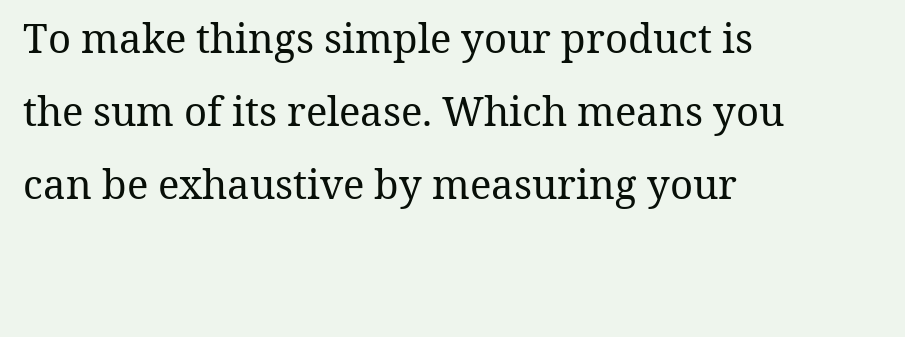To make things simple your product is the sum of its release. Which means you can be exhaustive by measuring your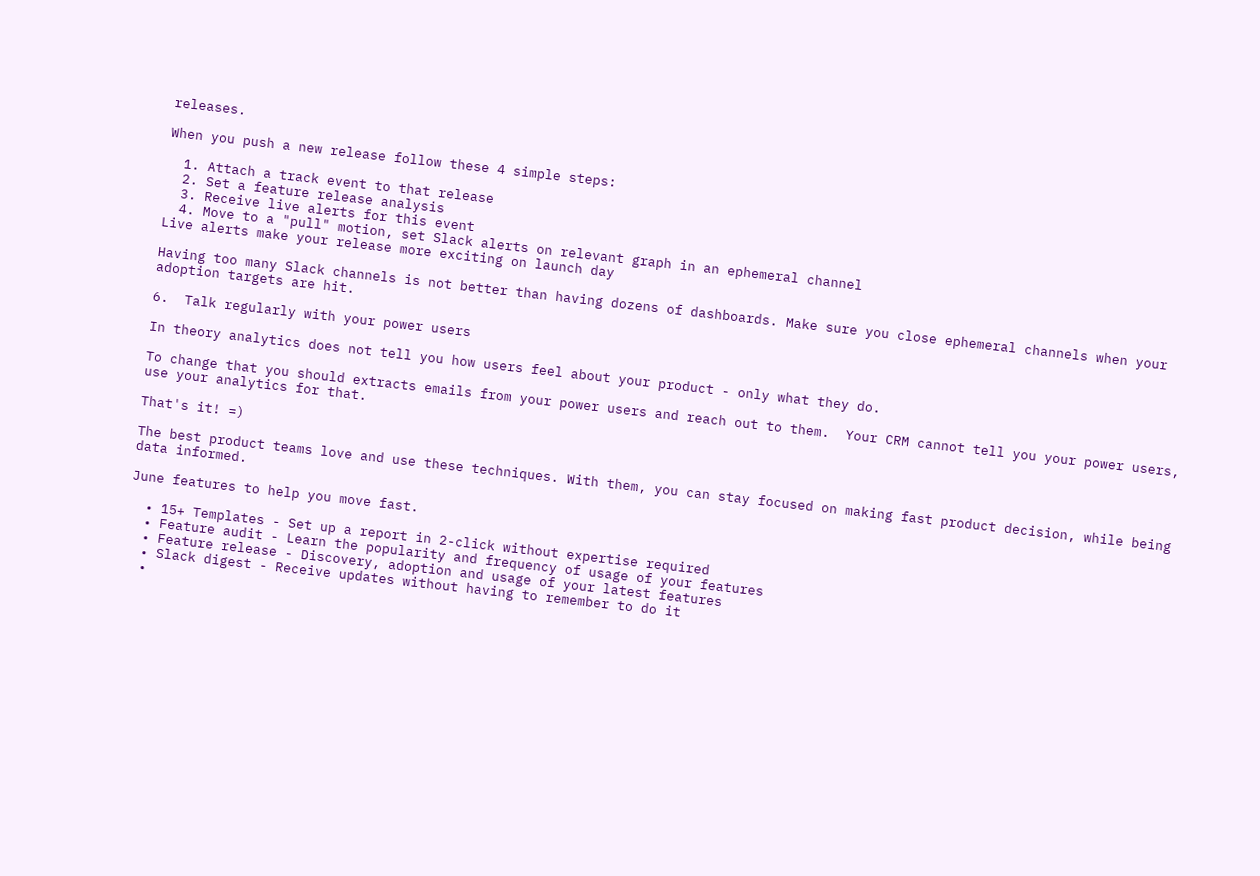releases.

When you push a new release follow these 4 simple steps:

  1. Attach a track event to that release
  2. Set a feature release analysis
  3. Receive live alerts for this event
  4. Move to a "pull" motion, set Slack alerts on relevant graph in an ephemeral channel
Live alerts make your release more exciting on launch day

Having too many Slack channels is not better than having dozens of dashboards. Make sure you close ephemeral channels when your adoption targets are hit.

6.  Talk regularly with your power users

In theory analytics does not tell you how users feel about your product - only what they do.

To change that you should extracts emails from your power users and reach out to them.  Your CRM cannot tell you your power users, use your analytics for that.

That's it! =)

The best product teams love and use these techniques. With them, you can stay focused on making fast product decision, while being data informed.

June features to help you move fast.

  • 15+ Templates - Set up a report in 2-click without expertise required
  • Feature audit - Learn the popularity and frequency of usage of your features
  • Feature release - Discovery, adoption and usage of your latest features
  • Slack digest - Receive updates without having to remember to do it
  •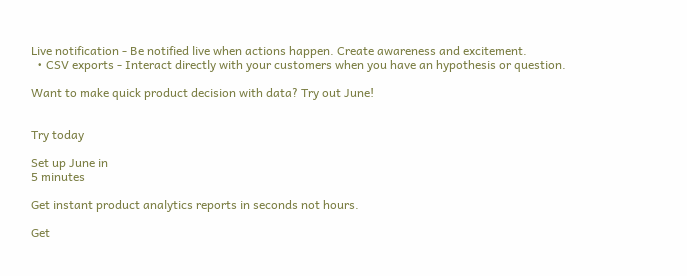Live notification - Be notified live when actions happen. Create awareness and excitement.
  • CSV exports - Interact directly with your customers when you have an hypothesis or question.

Want to make quick product decision with data? Try out June!


Try today

Set up June in
5 minutes

Get instant product analytics reports in seconds not hours.

Get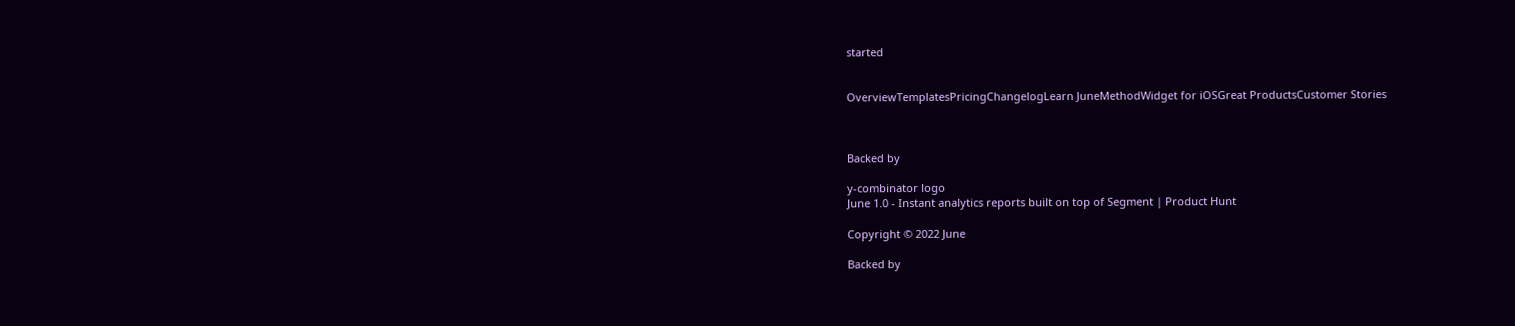started


OverviewTemplatesPricingChangelogLearn JuneMethodWidget for iOSGreat ProductsCustomer Stories



Backed by

y-combinator logo
June 1.0 - Instant analytics reports built on top of Segment | Product Hunt

Copyright © 2022 June

Backed by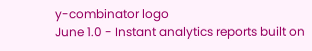y-combinator logo
June 1.0 - Instant analytics reports built on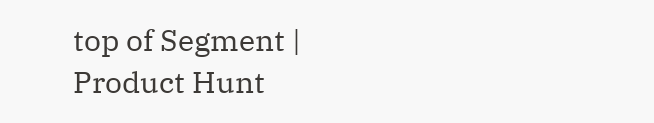top of Segment | Product Hunt